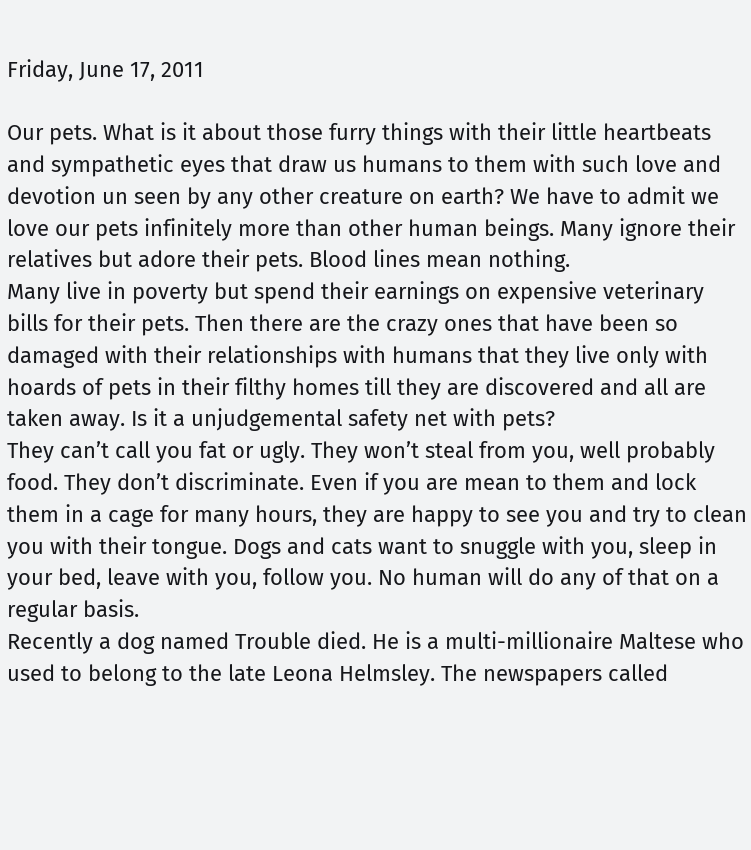Friday, June 17, 2011

Our pets. What is it about those furry things with their little heartbeats and sympathetic eyes that draw us humans to them with such love and devotion un seen by any other creature on earth? We have to admit we love our pets infinitely more than other human beings. Many ignore their relatives but adore their pets. Blood lines mean nothing.
Many live in poverty but spend their earnings on expensive veterinary bills for their pets. Then there are the crazy ones that have been so damaged with their relationships with humans that they live only with hoards of pets in their filthy homes till they are discovered and all are taken away. Is it a unjudgemental safety net with pets?
They can’t call you fat or ugly. They won’t steal from you, well probably food. They don’t discriminate. Even if you are mean to them and lock them in a cage for many hours, they are happy to see you and try to clean you with their tongue. Dogs and cats want to snuggle with you, sleep in your bed, leave with you, follow you. No human will do any of that on a regular basis.
Recently a dog named Trouble died. He is a multi-millionaire Maltese who used to belong to the late Leona Helmsley. The newspapers called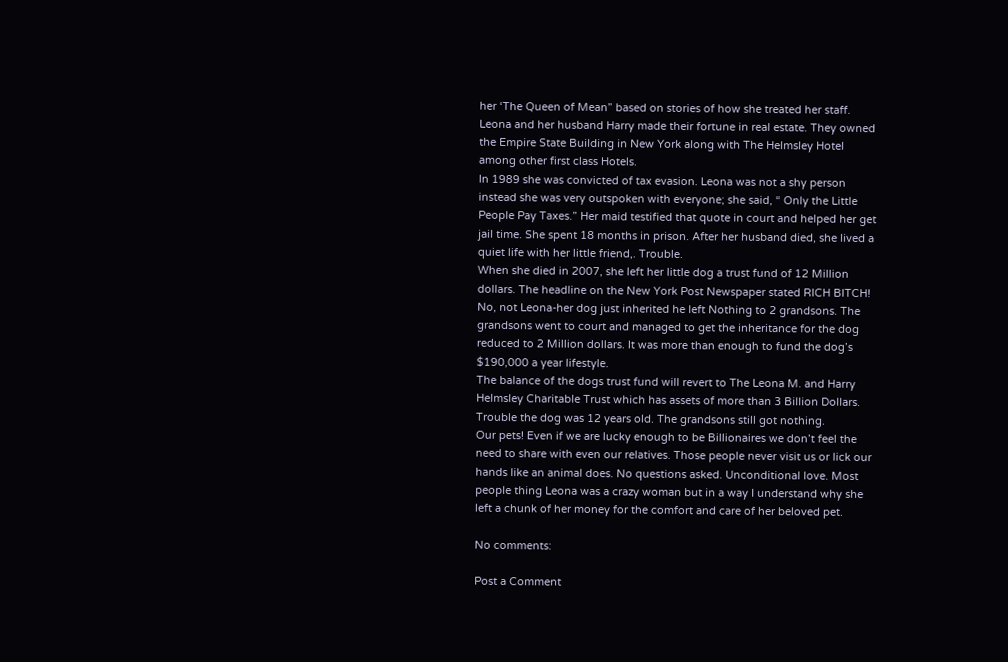her ‘The Queen of Mean” based on stories of how she treated her staff. Leona and her husband Harry made their fortune in real estate. They owned the Empire State Building in New York along with The Helmsley Hotel among other first class Hotels.
In 1989 she was convicted of tax evasion. Leona was not a shy person instead she was very outspoken with everyone; she said, “ Only the Little People Pay Taxes.” Her maid testified that quote in court and helped her get jail time. She spent 18 months in prison. After her husband died, she lived a quiet life with her little friend,. Trouble.
When she died in 2007, she left her little dog a trust fund of 12 Million dollars. The headline on the New York Post Newspaper stated RICH BITCH! No, not Leona-her dog just inherited he left Nothing to 2 grandsons. The grandsons went to court and managed to get the inheritance for the dog reduced to 2 Million dollars. It was more than enough to fund the dog’s $190,000 a year lifestyle.
The balance of the dogs trust fund will revert to The Leona M. and Harry Helmsley Charitable Trust which has assets of more than 3 Billion Dollars. Trouble the dog was 12 years old. The grandsons still got nothing.
Our pets! Even if we are lucky enough to be Billionaires we don’t feel the need to share with even our relatives. Those people never visit us or lick our hands like an animal does. No questions asked. Unconditional love. Most people thing Leona was a crazy woman but in a way I understand why she left a chunk of her money for the comfort and care of her beloved pet.

No comments:

Post a Comment